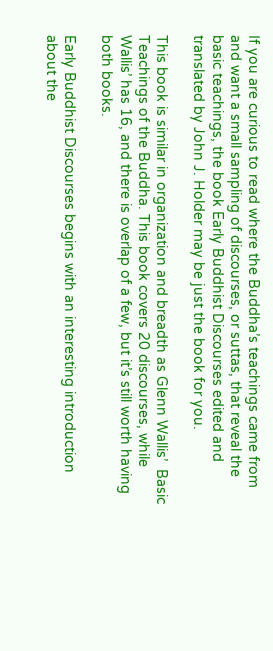If you are curious to read where the Buddha’s teachings came from and want a small sampling of discourses, or suttas, that reveal the basic teachings, the book Early Buddhist Discourses edited and translated by John J. Holder may be just the book for you.

This book is similar in organization and breadth as Glenn Wallis’  Basic Teachings of the Buddha. This book covers 20 discourses, while Wallis’ has 16, and there is overlap of a few, but it’s still worth having both books.

Early Buddhist Discourses begins with an interesting introduction about the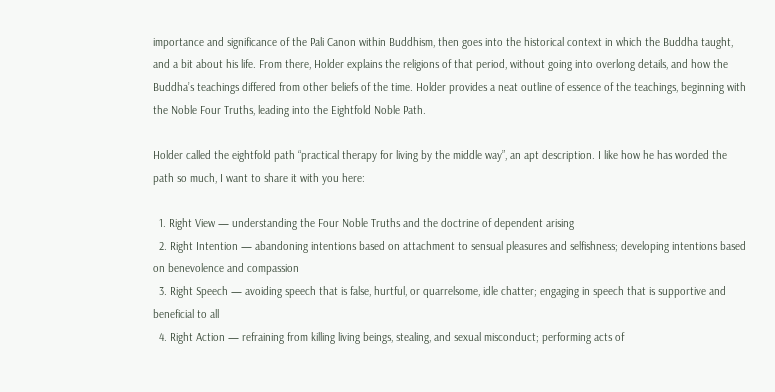importance and significance of the Pali Canon within Buddhism, then goes into the historical context in which the Buddha taught, and a bit about his life. From there, Holder explains the religions of that period, without going into overlong details, and how the Buddha’s teachings differed from other beliefs of the time. Holder provides a neat outline of essence of the teachings, beginning with the Noble Four Truths, leading into the Eightfold Noble Path.

Holder called the eightfold path “practical therapy for living by the middle way”, an apt description. I like how he has worded the path so much, I want to share it with you here:

  1. Right View — understanding the Four Noble Truths and the doctrine of dependent arising
  2. Right Intention — abandoning intentions based on attachment to sensual pleasures and selfishness; developing intentions based on benevolence and compassion
  3. Right Speech — avoiding speech that is false, hurtful, or quarrelsome, idle chatter; engaging in speech that is supportive and beneficial to all
  4. Right Action — refraining from killing living beings, stealing, and sexual misconduct; performing acts of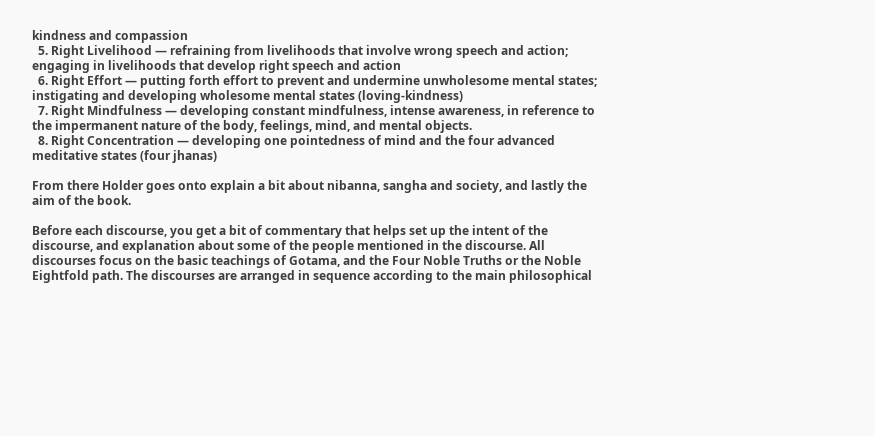kindness and compassion
  5. Right Livelihood — refraining from livelihoods that involve wrong speech and action; engaging in livelihoods that develop right speech and action
  6. Right Effort — putting forth effort to prevent and undermine unwholesome mental states; instigating and developing wholesome mental states (loving-kindness)
  7. Right Mindfulness — developing constant mindfulness, intense awareness, in reference to the impermanent nature of the body, feelings, mind, and mental objects.
  8. Right Concentration — developing one pointedness of mind and the four advanced meditative states (four jhanas)

From there Holder goes onto explain a bit about nibanna, sangha and society, and lastly the aim of the book.

Before each discourse, you get a bit of commentary that helps set up the intent of the discourse, and explanation about some of the people mentioned in the discourse. All discourses focus on the basic teachings of Gotama, and the Four Noble Truths or the Noble Eightfold path. The discourses are arranged in sequence according to the main philosophical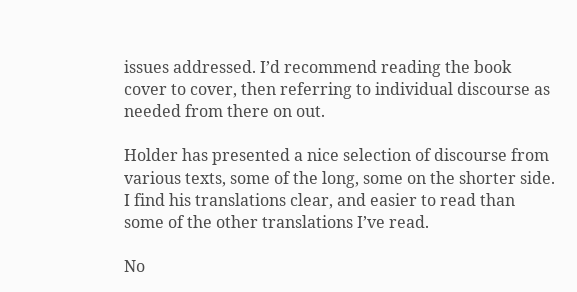issues addressed. I’d recommend reading the book cover to cover, then referring to individual discourse as needed from there on out.

Holder has presented a nice selection of discourse from various texts, some of the long, some on the shorter side. I find his translations clear, and easier to read than some of the other translations I’ve read.

No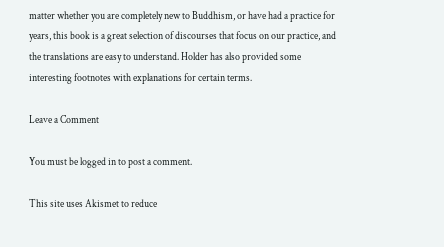matter whether you are completely new to Buddhism, or have had a practice for years, this book is a great selection of discourses that focus on our practice, and the translations are easy to understand. Holder has also provided some interesting footnotes with explanations for certain terms.

Leave a Comment

You must be logged in to post a comment.

This site uses Akismet to reduce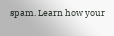spam. Learn how your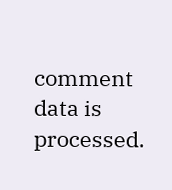comment data is processed.